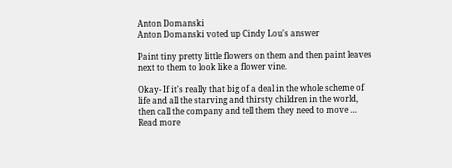Anton Domanski
Anton Domanski voted up Cindy Lou's answer

Paint tiny pretty little flowers on them and then paint leaves next to them to look like a flower vine.

Okay- If it's really that big of a deal in the whole scheme of life and all the starving and thirsty children in the world,  then call the company and tell them they need to move … Read more